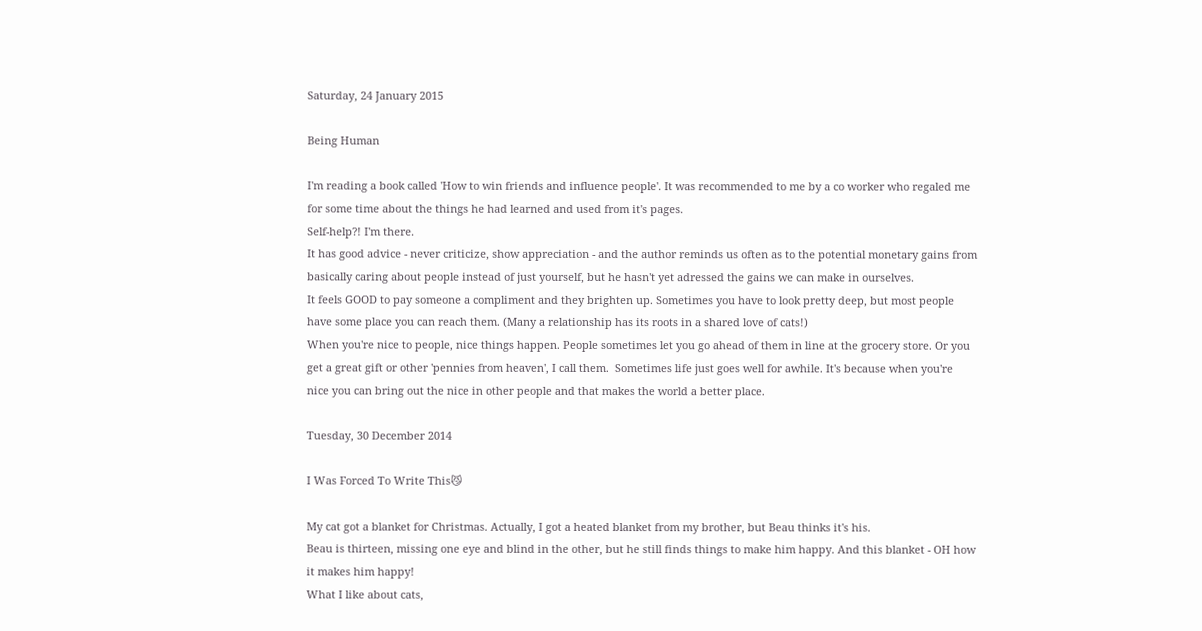Saturday, 24 January 2015

Being Human

I'm reading a book called 'How to win friends and influence people'. It was recommended to me by a co worker who regaled me for some time about the things he had learned and used from it's pages.
Self-help?! I'm there.
It has good advice - never criticize, show appreciation - and the author reminds us often as to the potential monetary gains from basically caring about people instead of just yourself, but he hasn't yet adressed the gains we can make in ourselves.
It feels GOOD to pay someone a compliment and they brighten up. Sometimes you have to look pretty deep, but most people have some place you can reach them. (Many a relationship has its roots in a shared love of cats!)
When you're nice to people, nice things happen. People sometimes let you go ahead of them in line at the grocery store. Or you get a great gift or other 'pennies from heaven', I call them.  Sometimes life just goes well for awhile. It's because when you're nice you can bring out the nice in other people and that makes the world a better place.

Tuesday, 30 December 2014

I Was Forced To Write This😼

My cat got a blanket for Christmas. Actually, I got a heated blanket from my brother, but Beau thinks it's his.
Beau is thirteen, missing one eye and blind in the other, but he still finds things to make him happy. And this blanket - OH how it makes him happy!
What I like about cats,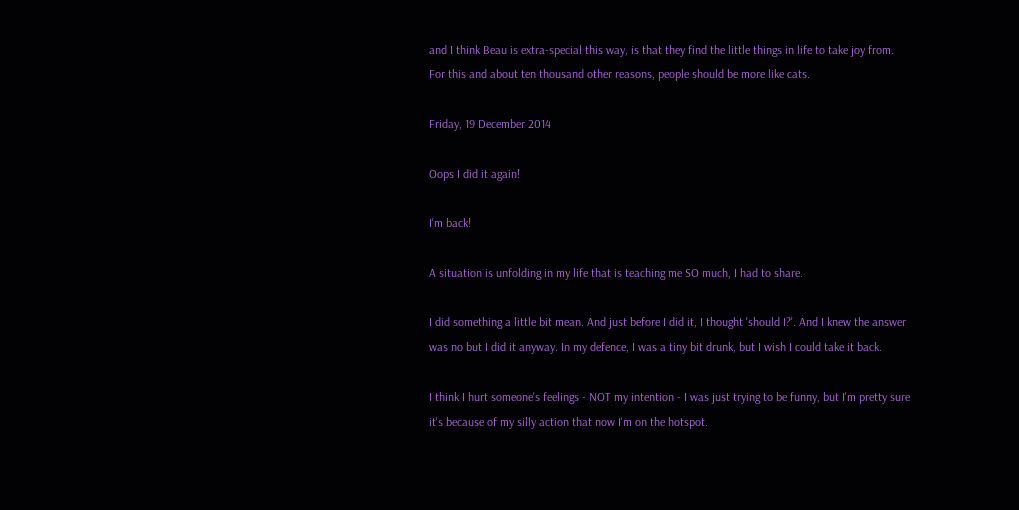and I think Beau is extra-special this way, is that they find the little things in life to take joy from.
For this and about ten thousand other reasons, people should be more like cats.

Friday, 19 December 2014

Oops I did it again!

I'm back!

A situation is unfolding in my life that is teaching me SO much, I had to share.

I did something a little bit mean. And just before I did it, I thought 'should I?'. And I knew the answer was no but I did it anyway. In my defence, I was a tiny bit drunk, but I wish I could take it back.

I think I hurt someone's feelings - NOT my intention - I was just trying to be funny, but I'm pretty sure it's because of my silly action that now I'm on the hotspot.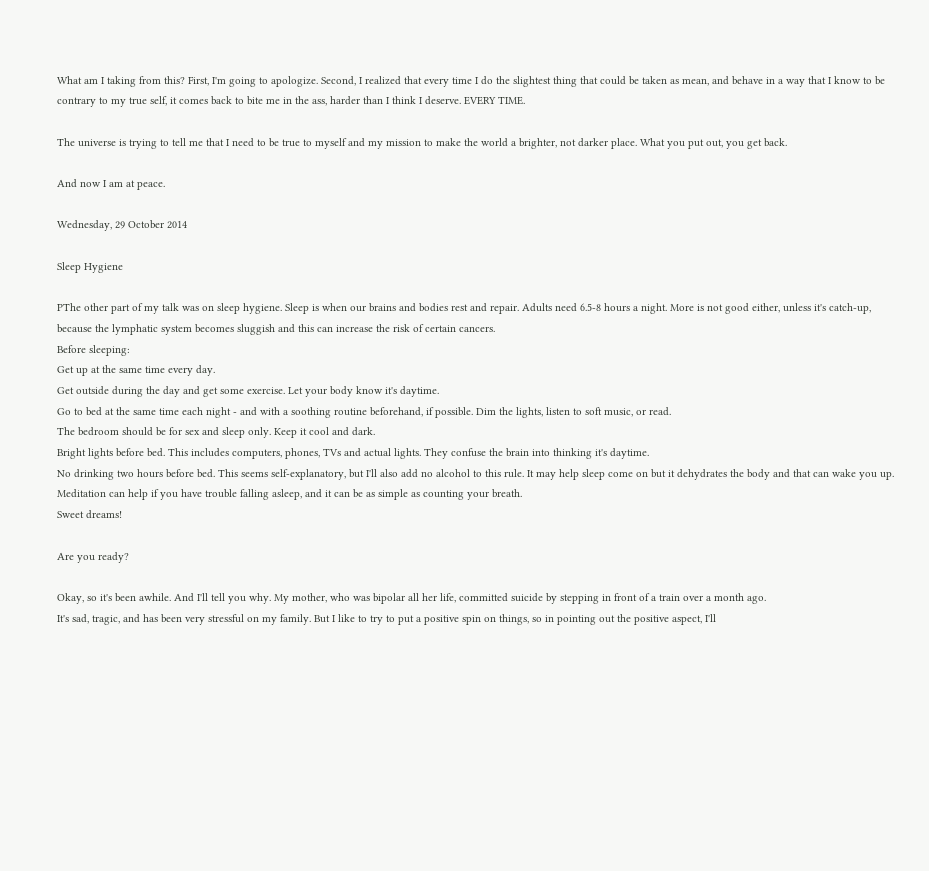What am I taking from this? First, I'm going to apologize. Second, I realized that every time I do the slightest thing that could be taken as mean, and behave in a way that I know to be contrary to my true self, it comes back to bite me in the ass, harder than I think I deserve. EVERY TIME.

The universe is trying to tell me that I need to be true to myself and my mission to make the world a brighter, not darker place. What you put out, you get back.

And now I am at peace.

Wednesday, 29 October 2014

Sleep Hygiene

PThe other part of my talk was on sleep hygiene. Sleep is when our brains and bodies rest and repair. Adults need 6.5-8 hours a night. More is not good either, unless it's catch-up, because the lymphatic system becomes sluggish and this can increase the risk of certain cancers.
Before sleeping:
Get up at the same time every day.
Get outside during the day and get some exercise. Let your body know it's daytime.
Go to bed at the same time each night - and with a soothing routine beforehand, if possible. Dim the lights, listen to soft music, or read.
The bedroom should be for sex and sleep only. Keep it cool and dark.
Bright lights before bed. This includes computers, phones, TVs and actual lights. They confuse the brain into thinking it's daytime.
No drinking two hours before bed. This seems self-explanatory, but I'll also add no alcohol to this rule. It may help sleep come on but it dehydrates the body and that can wake you up.
Meditation can help if you have trouble falling asleep, and it can be as simple as counting your breath.
Sweet dreams!

Are you ready?

Okay, so it's been awhile. And I'll tell you why. My mother, who was bipolar all her life, committed suicide by stepping in front of a train over a month ago.
It's sad, tragic, and has been very stressful on my family. But I like to try to put a positive spin on things, so in pointing out the positive aspect, I'll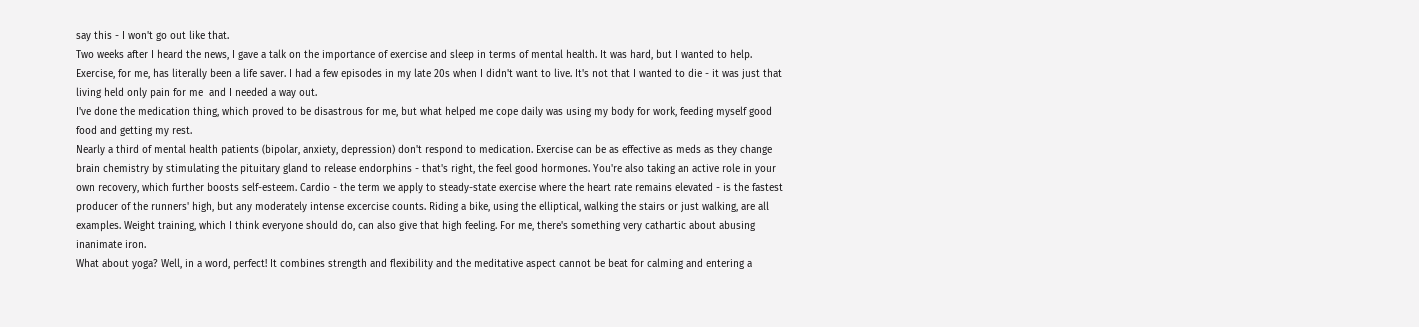say this - I won't go out like that.
Two weeks after I heard the news, I gave a talk on the importance of exercise and sleep in terms of mental health. It was hard, but I wanted to help. Exercise, for me, has literally been a life saver. I had a few episodes in my late 20s when I didn't want to live. It's not that I wanted to die - it was just that living held only pain for me  and I needed a way out.
I've done the medication thing, which proved to be disastrous for me, but what helped me cope daily was using my body for work, feeding myself good food and getting my rest.
Nearly a third of mental health patients (bipolar, anxiety, depression) don't respond to medication. Exercise can be as effective as meds as they change brain chemistry by stimulating the pituitary gland to release endorphins - that's right, the feel good hormones. You're also taking an active role in your own recovery, which further boosts self-esteem. Cardio - the term we apply to steady-state exercise where the heart rate remains elevated - is the fastest producer of the runners' high, but any moderately intense excercise counts. Riding a bike, using the elliptical, walking the stairs or just walking, are all examples. Weight training, which I think everyone should do, can also give that high feeling. For me, there's something very cathartic about abusing inanimate iron.
What about yoga? Well, in a word, perfect! It combines strength and flexibility and the meditative aspect cannot be beat for calming and entering a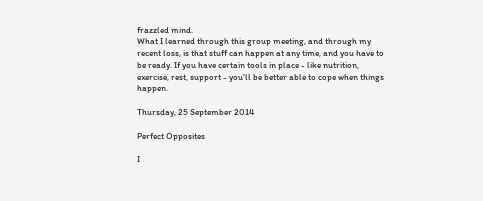frazzled mind.
What I learned through this group meeting, and through my recent loss, is that stuff can happen at any time, and you have to be ready. If you have certain tools in place - like nutrition, exercise, rest, support - you'll be better able to cope when things happen.

Thursday, 25 September 2014

Perfect Opposites

I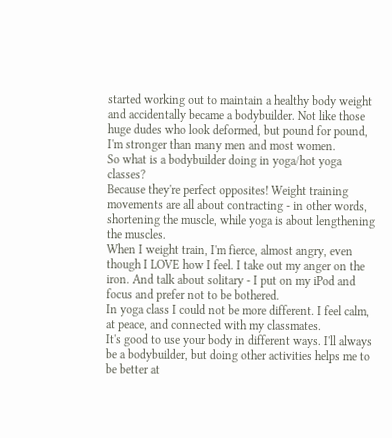started working out to maintain a healthy body weight and accidentally became a bodybuilder. Not like those huge dudes who look deformed, but pound for pound, I'm stronger than many men and most women.
So what is a bodybuilder doing in yoga/hot yoga classes?
Because they're perfect opposites! Weight training movements are all about contracting - in other words, shortening the muscle, while yoga is about lengthening the muscles.
When I weight train, I'm fierce, almost angry, even though I LOVE how I feel. I take out my anger on the iron. And talk about solitary - I put on my iPod and focus and prefer not to be bothered.
In yoga class I could not be more different. I feel calm, at peace, and connected with my classmates.
It's good to use your body in different ways. I'll always be a bodybuilder, but doing other activities helps me to be better at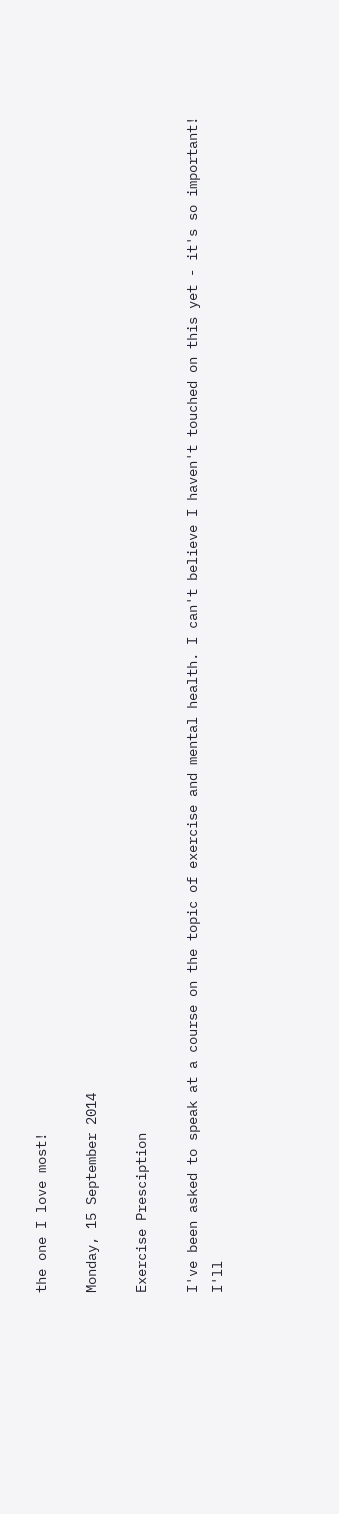the one I love most!

Monday, 15 September 2014

Exercise Presciption

I've been asked to speak at a course on the topic of exercise and mental health. I can't believe I haven't touched on this yet - it's so important!
I'll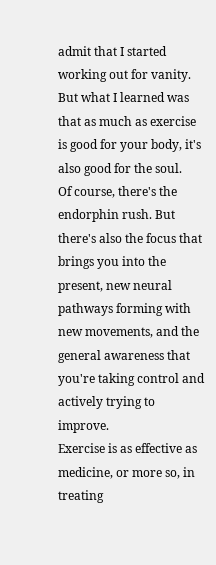admit that I started working out for vanity. But what I learned was that as much as exercise is good for your body, it's also good for the soul.
Of course, there's the endorphin rush. But there's also the focus that brings you into the present, new neural pathways forming with new movements, and the general awareness that you're taking control and actively trying to improve.
Exercise is as effective as medicine, or more so, in treating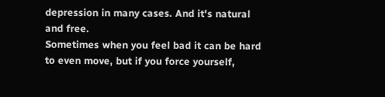depression in many cases. And it's natural and free.
Sometimes when you feel bad it can be hard to even move, but if you force yourself,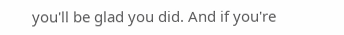you'll be glad you did. And if you're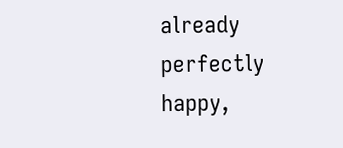already perfectly happy,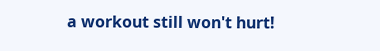a workout still won't hurt!